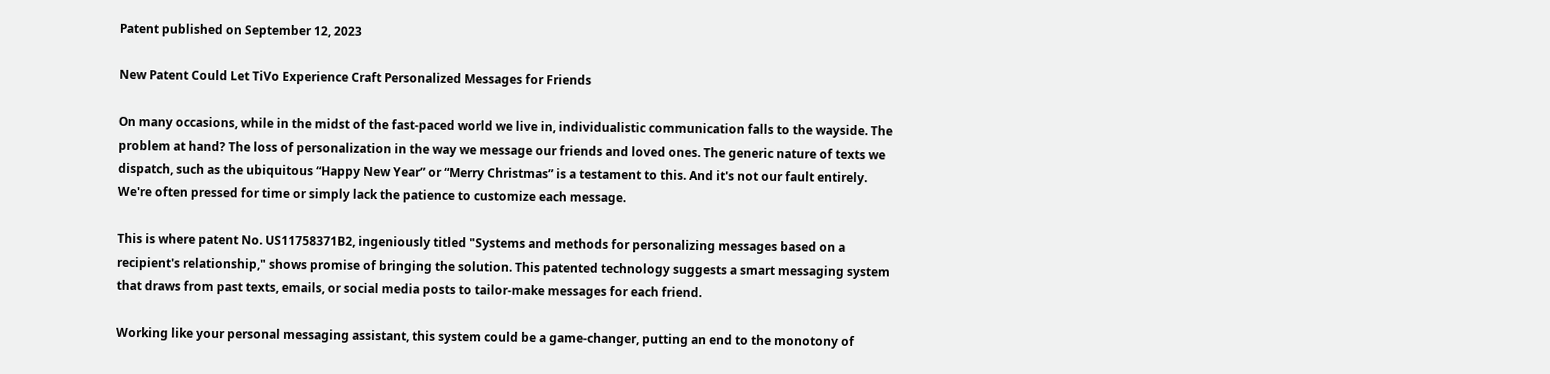Patent published on September 12, 2023

New Patent Could Let TiVo Experience Craft Personalized Messages for Friends

On many occasions, while in the midst of the fast-paced world we live in, individualistic communication falls to the wayside. The problem at hand? The loss of personalization in the way we message our friends and loved ones. The generic nature of texts we dispatch, such as the ubiquitous “Happy New Year” or “Merry Christmas” is a testament to this. And it's not our fault entirely. We're often pressed for time or simply lack the patience to customize each message.

This is where patent No. US11758371B2, ingeniously titled "Systems and methods for personalizing messages based on a recipient's relationship," shows promise of bringing the solution. This patented technology suggests a smart messaging system that draws from past texts, emails, or social media posts to tailor-make messages for each friend.

Working like your personal messaging assistant, this system could be a game-changer, putting an end to the monotony of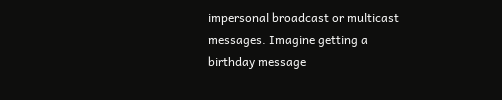impersonal broadcast or multicast messages. Imagine getting a birthday message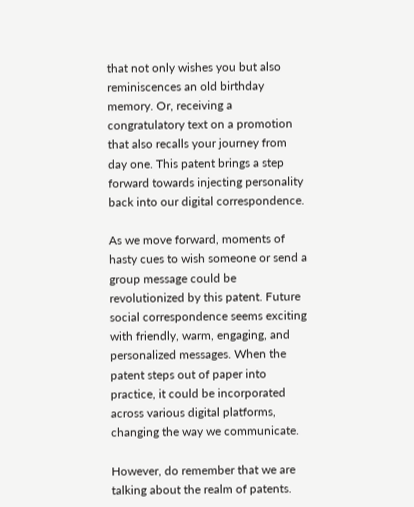that not only wishes you but also reminiscences an old birthday memory. Or, receiving a congratulatory text on a promotion that also recalls your journey from day one. This patent brings a step forward towards injecting personality back into our digital correspondence.

As we move forward, moments of hasty cues to wish someone or send a group message could be revolutionized by this patent. Future social correspondence seems exciting with friendly, warm, engaging, and personalized messages. When the patent steps out of paper into practice, it could be incorporated across various digital platforms, changing the way we communicate.

However, do remember that we are talking about the realm of patents.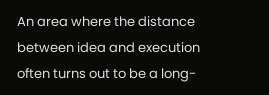An area where the distance between idea and execution often turns out to be a long-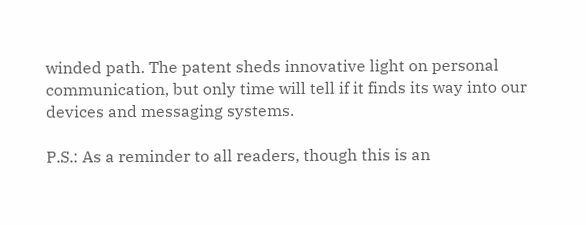winded path. The patent sheds innovative light on personal communication, but only time will tell if it finds its way into our devices and messaging systems.

P.S.: As a reminder to all readers, though this is an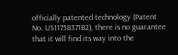officially patented technology (Patent No. US11758371B2), there is no guarantee that it will find its way into the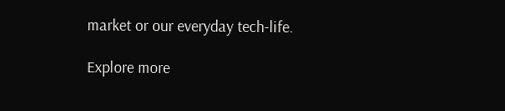market or our everyday tech-life.

Explore more